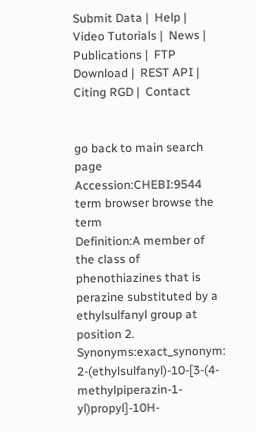Submit Data |  Help |  Video Tutorials |  News |  Publications |  FTP Download |  REST API |  Citing RGD |  Contact


go back to main search page
Accession:CHEBI:9544 term browser browse the term
Definition:A member of the class of phenothiazines that is perazine substituted by a ethylsulfanyl group at position 2.
Synonyms:exact_synonym: 2-(ethylsulfanyl)-10-[3-(4-methylpiperazin-1-yl)propyl]-10H-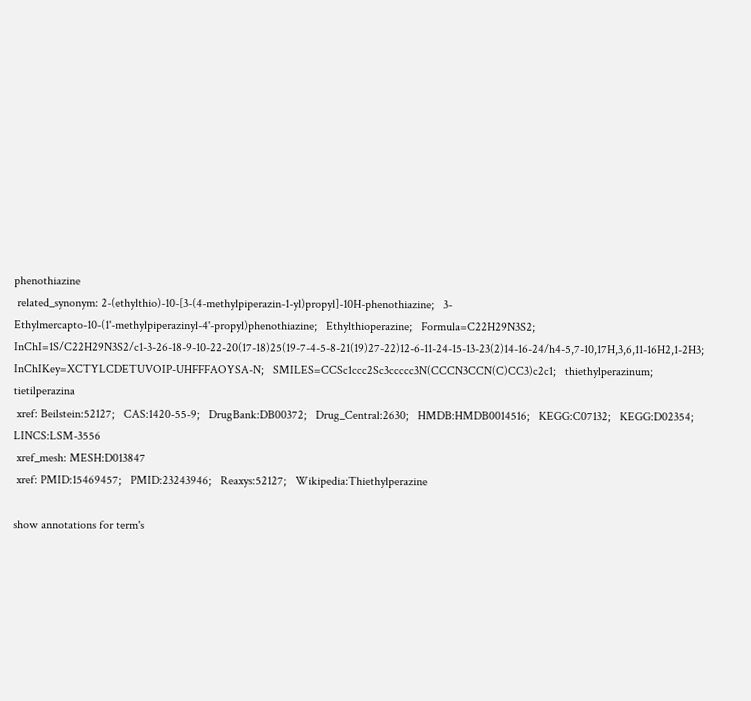phenothiazine
 related_synonym: 2-(ethylthio)-10-[3-(4-methylpiperazin-1-yl)propyl]-10H-phenothiazine;   3-Ethylmercapto-10-(1'-methylpiperazinyl-4'-propyl)phenothiazine;   Ethylthioperazine;   Formula=C22H29N3S2;   InChI=1S/C22H29N3S2/c1-3-26-18-9-10-22-20(17-18)25(19-7-4-5-8-21(19)27-22)12-6-11-24-15-13-23(2)14-16-24/h4-5,7-10,17H,3,6,11-16H2,1-2H3;   InChIKey=XCTYLCDETUVOIP-UHFFFAOYSA-N;   SMILES=CCSc1ccc2Sc3ccccc3N(CCCN3CCN(C)CC3)c2c1;   thiethylperazinum;   tietilperazina
 xref: Beilstein:52127;   CAS:1420-55-9;   DrugBank:DB00372;   Drug_Central:2630;   HMDB:HMDB0014516;   KEGG:C07132;   KEGG:D02354;   LINCS:LSM-3556
 xref_mesh: MESH:D013847
 xref: PMID:15469457;   PMID:23243946;   Reaxys:52127;   Wikipedia:Thiethylperazine

show annotations for term's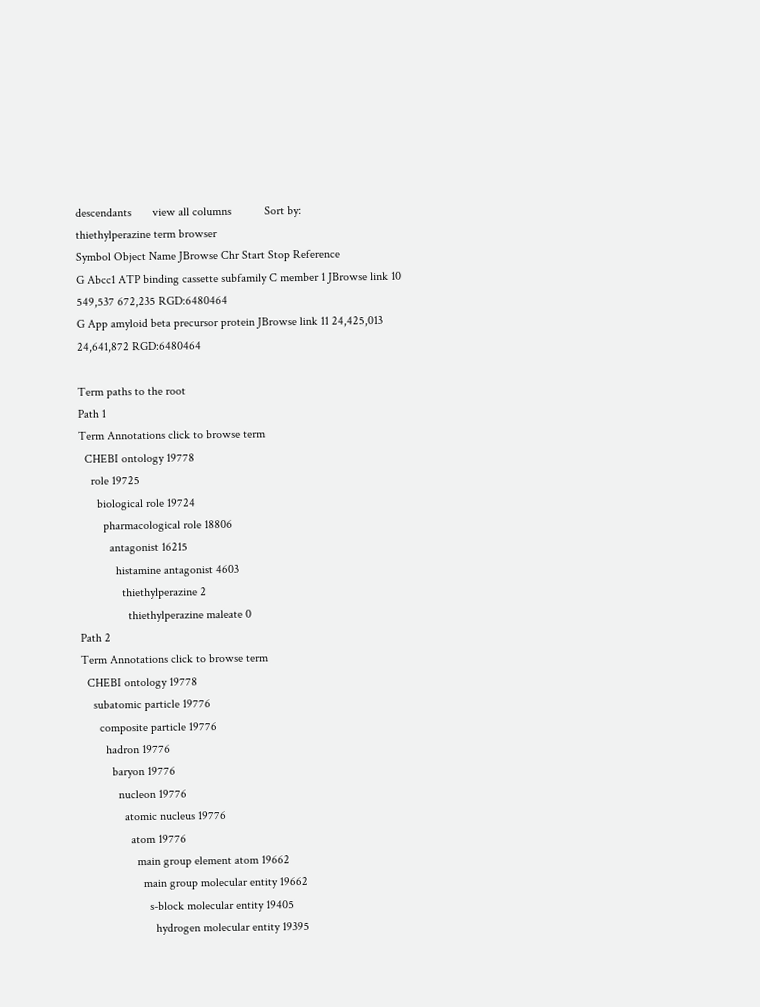descendants       view all columns           Sort by:
thiethylperazine term browser
Symbol Object Name JBrowse Chr Start Stop Reference
G Abcc1 ATP binding cassette subfamily C member 1 JBrowse link 10 549,537 672,235 RGD:6480464
G App amyloid beta precursor protein JBrowse link 11 24,425,013 24,641,872 RGD:6480464

Term paths to the root
Path 1
Term Annotations click to browse term
  CHEBI ontology 19778
    role 19725
      biological role 19724
        pharmacological role 18806
          antagonist 16215
            histamine antagonist 4603
              thiethylperazine 2
                thiethylperazine maleate 0
Path 2
Term Annotations click to browse term
  CHEBI ontology 19778
    subatomic particle 19776
      composite particle 19776
        hadron 19776
          baryon 19776
            nucleon 19776
              atomic nucleus 19776
                atom 19776
                  main group element atom 19662
                    main group molecular entity 19662
                      s-block molecular entity 19405
                        hydrogen molecular entity 19395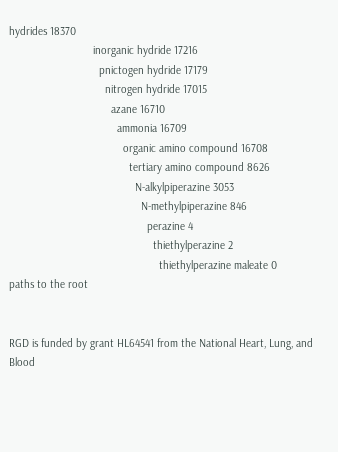hydrides 18370
                            inorganic hydride 17216
                              pnictogen hydride 17179
                                nitrogen hydride 17015
                                  azane 16710
                                    ammonia 16709
                                      organic amino compound 16708
                                        tertiary amino compound 8626
                                          N-alkylpiperazine 3053
                                            N-methylpiperazine 846
                                              perazine 4
                                                thiethylperazine 2
                                                  thiethylperazine maleate 0
paths to the root


RGD is funded by grant HL64541 from the National Heart, Lung, and Blood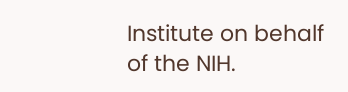Institute on behalf of the NIH.